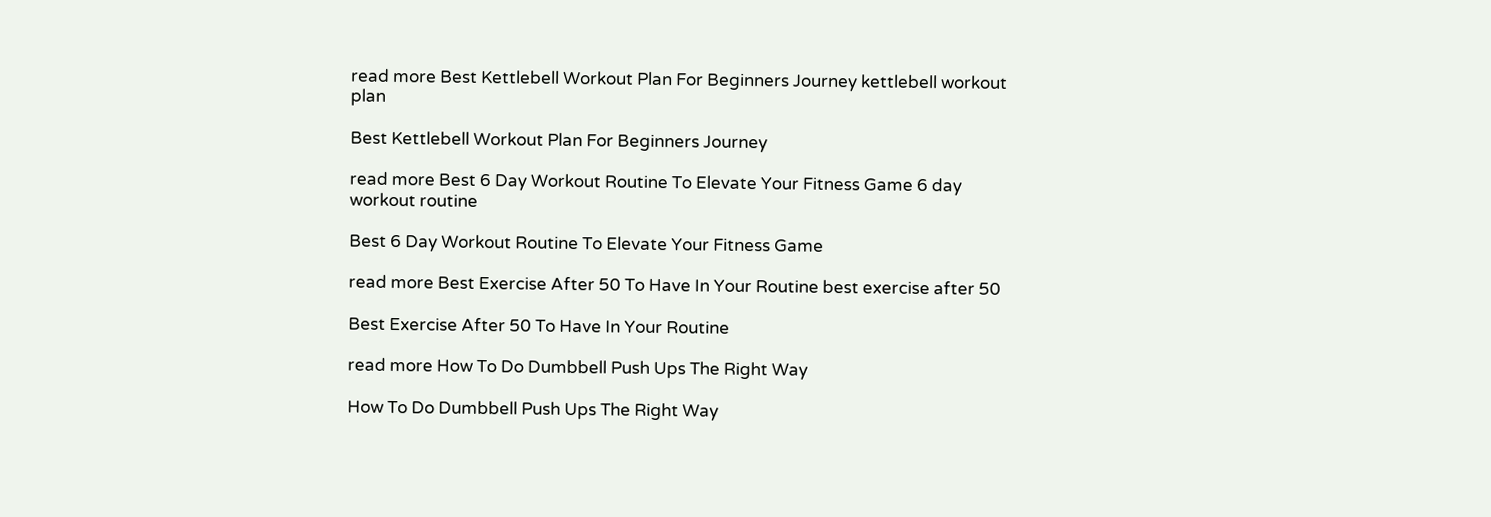read more Best Kettlebell Workout Plan For Beginners Journey kettlebell workout plan

Best Kettlebell Workout Plan For Beginners Journey

read more Best 6 Day Workout Routine To Elevate Your Fitness Game 6 day workout routine

Best 6 Day Workout Routine To Elevate Your Fitness Game

read more Best Exercise After 50 To Have In Your Routine best exercise after 50

Best Exercise After 50 To Have In Your Routine

read more How To Do Dumbbell Push Ups The Right Way

How To Do Dumbbell Push Ups The Right Way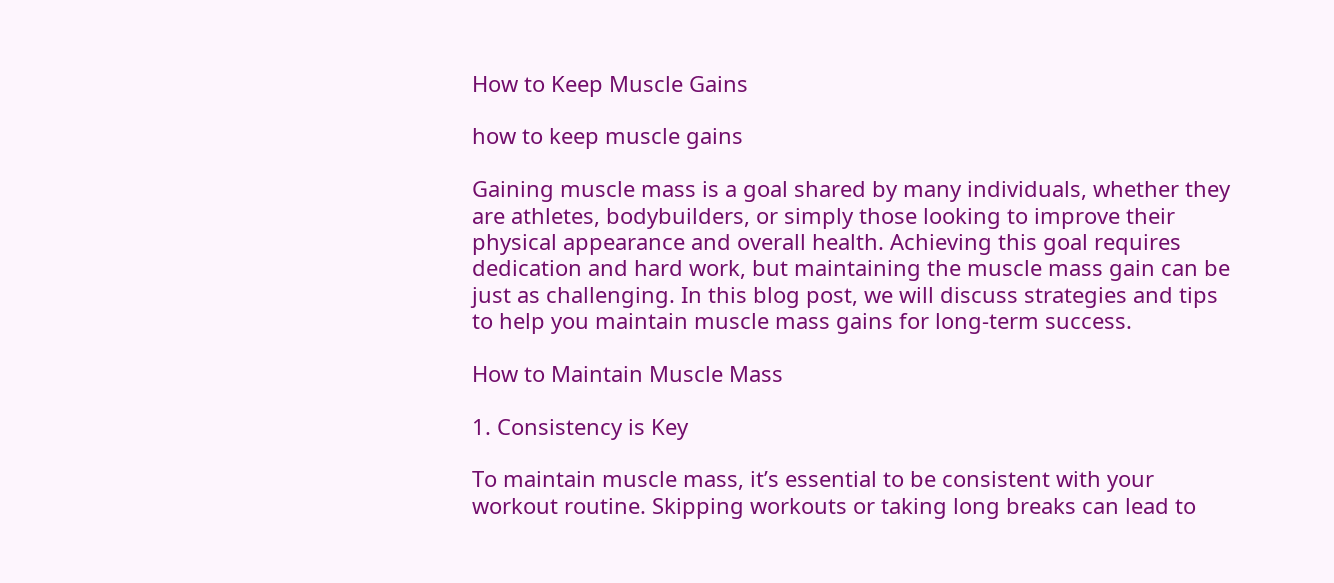How to Keep Muscle Gains

how to keep muscle gains

Gaining muscle mass is a goal shared by many individuals, whether they are athletes, bodybuilders, or simply those looking to improve their physical appearance and overall health. Achieving this goal requires dedication and hard work, but maintaining the muscle mass gain can be just as challenging. In this blog post, we will discuss strategies and tips to help you maintain muscle mass gains for long-term success.

How to Maintain Muscle Mass

1. Consistency is Key

To maintain muscle mass, it’s essential to be consistent with your workout routine. Skipping workouts or taking long breaks can lead to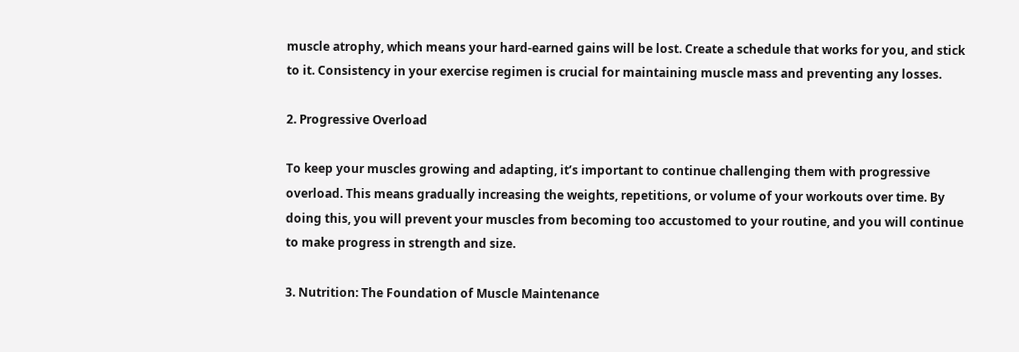muscle atrophy, which means your hard-earned gains will be lost. Create a schedule that works for you, and stick to it. Consistency in your exercise regimen is crucial for maintaining muscle mass and preventing any losses.

2. Progressive Overload

To keep your muscles growing and adapting, it’s important to continue challenging them with progressive overload. This means gradually increasing the weights, repetitions, or volume of your workouts over time. By doing this, you will prevent your muscles from becoming too accustomed to your routine, and you will continue to make progress in strength and size.

3. Nutrition: The Foundation of Muscle Maintenance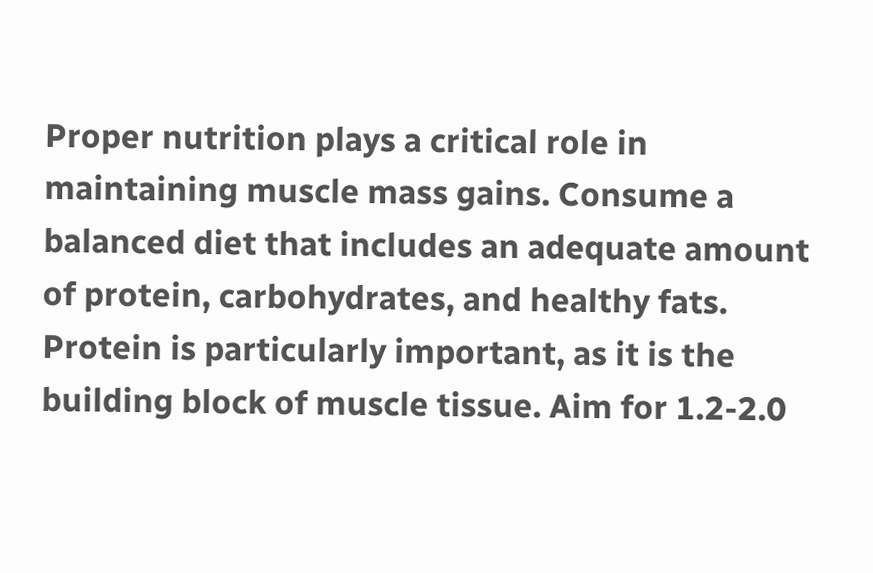Proper nutrition plays a critical role in maintaining muscle mass gains. Consume a balanced diet that includes an adequate amount of protein, carbohydrates, and healthy fats. Protein is particularly important, as it is the building block of muscle tissue. Aim for 1.2-2.0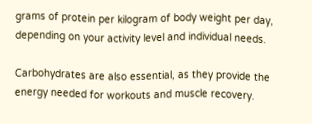grams of protein per kilogram of body weight per day, depending on your activity level and individual needs.

Carbohydrates are also essential, as they provide the energy needed for workouts and muscle recovery.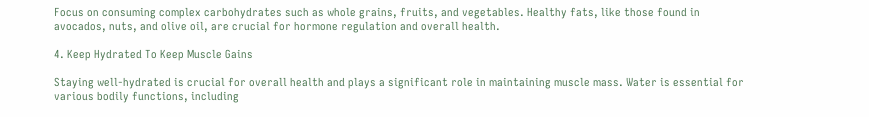Focus on consuming complex carbohydrates such as whole grains, fruits, and vegetables. Healthy fats, like those found in avocados, nuts, and olive oil, are crucial for hormone regulation and overall health.

4. Keep Hydrated To Keep Muscle Gains

Staying well-hydrated is crucial for overall health and plays a significant role in maintaining muscle mass. Water is essential for various bodily functions, including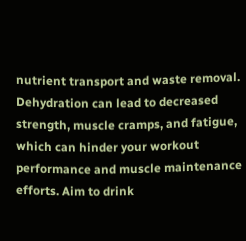nutrient transport and waste removal. Dehydration can lead to decreased strength, muscle cramps, and fatigue, which can hinder your workout performance and muscle maintenance efforts. Aim to drink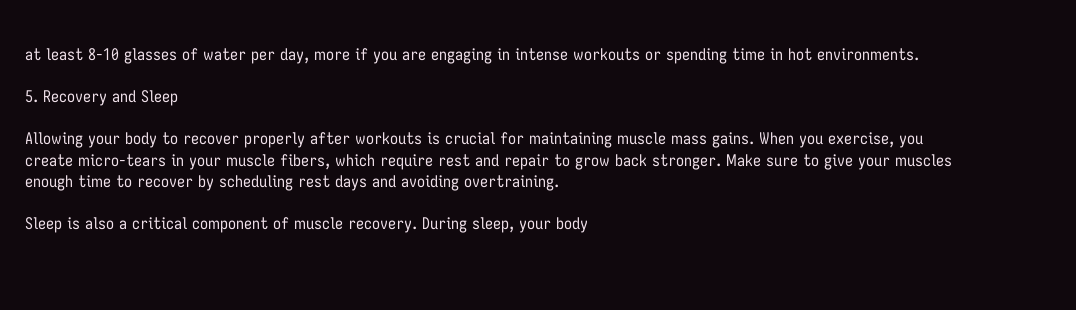at least 8-10 glasses of water per day, more if you are engaging in intense workouts or spending time in hot environments.

5. Recovery and Sleep

Allowing your body to recover properly after workouts is crucial for maintaining muscle mass gains. When you exercise, you create micro-tears in your muscle fibers, which require rest and repair to grow back stronger. Make sure to give your muscles enough time to recover by scheduling rest days and avoiding overtraining.

Sleep is also a critical component of muscle recovery. During sleep, your body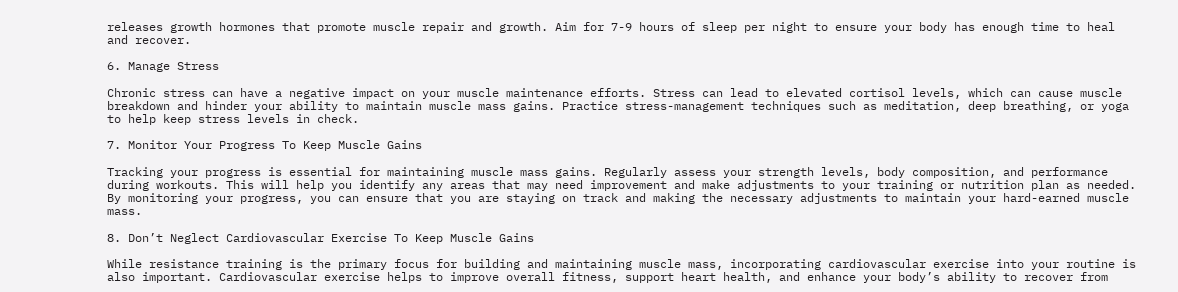releases growth hormones that promote muscle repair and growth. Aim for 7-9 hours of sleep per night to ensure your body has enough time to heal and recover.

6. Manage Stress

Chronic stress can have a negative impact on your muscle maintenance efforts. Stress can lead to elevated cortisol levels, which can cause muscle breakdown and hinder your ability to maintain muscle mass gains. Practice stress-management techniques such as meditation, deep breathing, or yoga to help keep stress levels in check.

7. Monitor Your Progress To Keep Muscle Gains

Tracking your progress is essential for maintaining muscle mass gains. Regularly assess your strength levels, body composition, and performance during workouts. This will help you identify any areas that may need improvement and make adjustments to your training or nutrition plan as needed. By monitoring your progress, you can ensure that you are staying on track and making the necessary adjustments to maintain your hard-earned muscle mass.

8. Don’t Neglect Cardiovascular Exercise To Keep Muscle Gains

While resistance training is the primary focus for building and maintaining muscle mass, incorporating cardiovascular exercise into your routine is also important. Cardiovascular exercise helps to improve overall fitness, support heart health, and enhance your body’s ability to recover from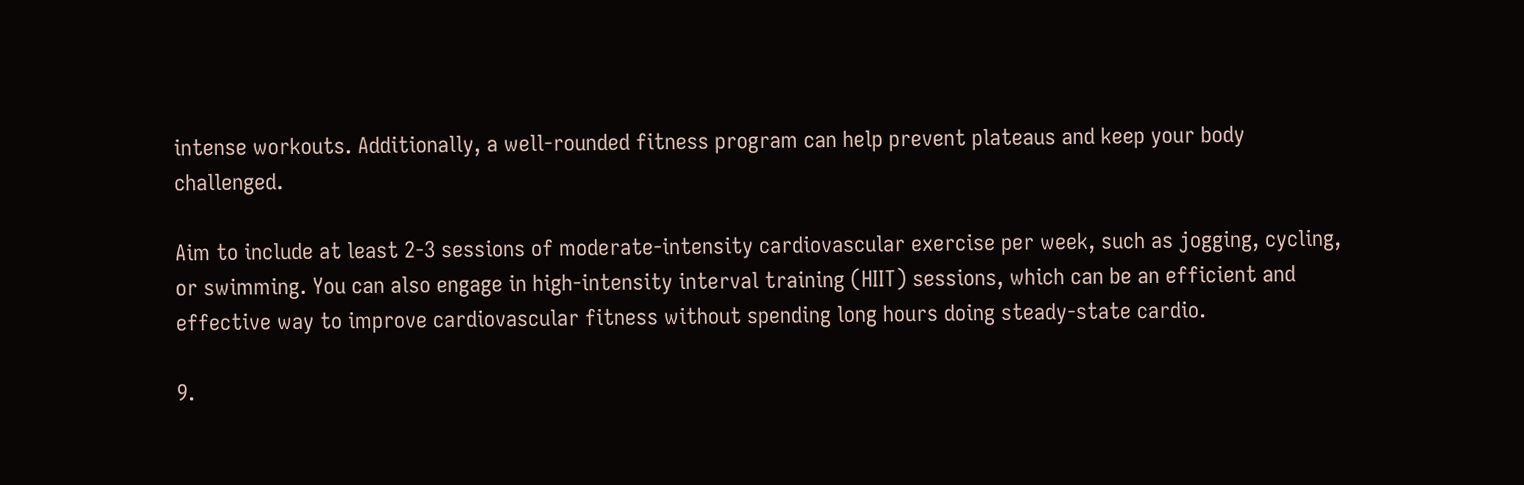intense workouts. Additionally, a well-rounded fitness program can help prevent plateaus and keep your body challenged.

Aim to include at least 2-3 sessions of moderate-intensity cardiovascular exercise per week, such as jogging, cycling, or swimming. You can also engage in high-intensity interval training (HIIT) sessions, which can be an efficient and effective way to improve cardiovascular fitness without spending long hours doing steady-state cardio.

9.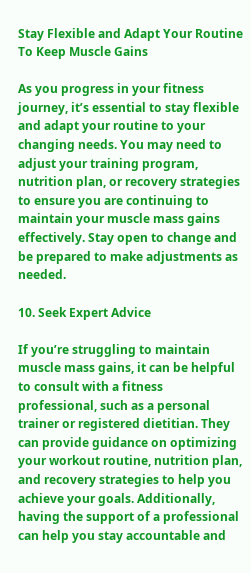Stay Flexible and Adapt Your Routine To Keep Muscle Gains

As you progress in your fitness journey, it’s essential to stay flexible and adapt your routine to your changing needs. You may need to adjust your training program, nutrition plan, or recovery strategies to ensure you are continuing to maintain your muscle mass gains effectively. Stay open to change and be prepared to make adjustments as needed.

10. Seek Expert Advice

If you’re struggling to maintain muscle mass gains, it can be helpful to consult with a fitness professional, such as a personal trainer or registered dietitian. They can provide guidance on optimizing your workout routine, nutrition plan, and recovery strategies to help you achieve your goals. Additionally, having the support of a professional can help you stay accountable and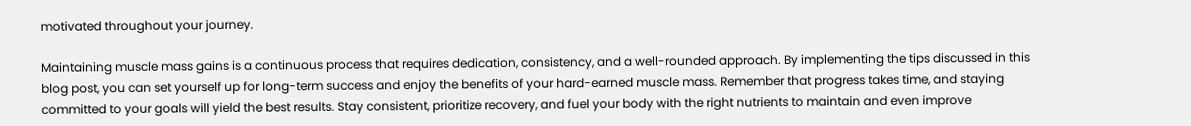motivated throughout your journey.

Maintaining muscle mass gains is a continuous process that requires dedication, consistency, and a well-rounded approach. By implementing the tips discussed in this blog post, you can set yourself up for long-term success and enjoy the benefits of your hard-earned muscle mass. Remember that progress takes time, and staying committed to your goals will yield the best results. Stay consistent, prioritize recovery, and fuel your body with the right nutrients to maintain and even improve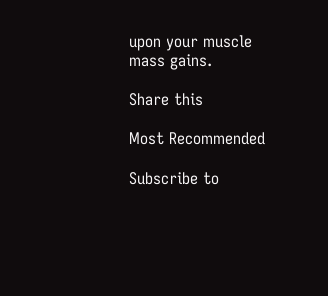upon your muscle mass gains.

Share this

Most Recommended

Subscribe to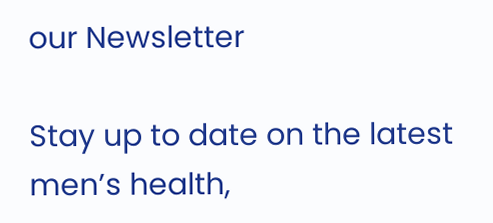our Newsletter

Stay up to date on the latest men’s health,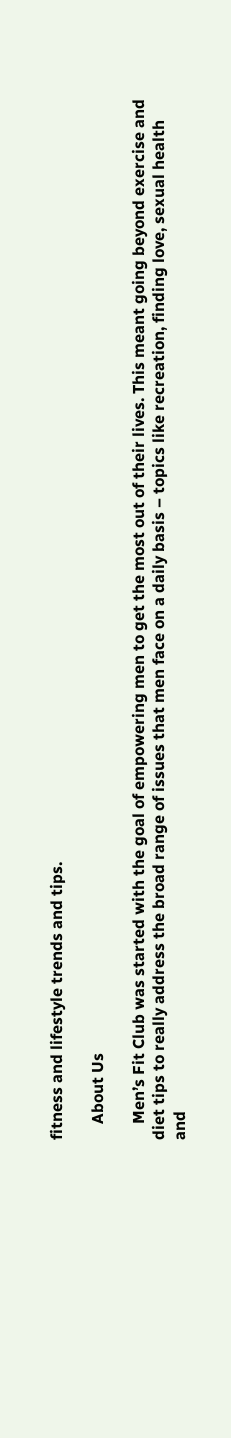fitness and lifestyle trends and tips.

    About Us

    Men’s Fit Club was started with the goal of empowering men to get the most out of their lives. This meant going beyond exercise and diet tips to really address the broad range of issues that men face on a daily basis – topics like recreation, finding love, sexual health and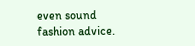even sound fashion advice.